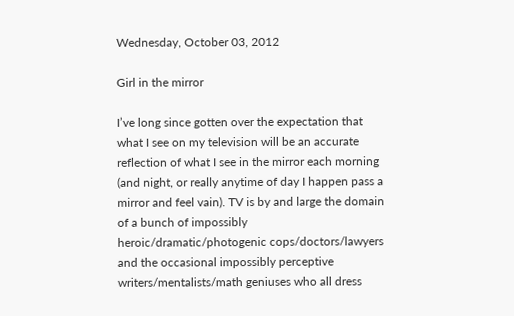Wednesday, October 03, 2012

Girl in the mirror

I’ve long since gotten over the expectation that what I see on my television will be an accurate reflection of what I see in the mirror each morning (and night, or really anytime of day I happen pass a mirror and feel vain). TV is by and large the domain of a bunch of impossibly heroic/dramatic/photogenic cops/doctors/lawyers and the occasional impossibly perceptive writers/mentalists/math geniuses who all dress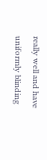really well and have uniformly blinding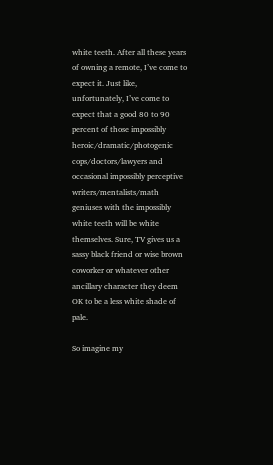white teeth. After all these years of owning a remote, I’ve come to expect it. Just like, unfortunately, I’ve come to expect that a good 80 to 90 percent of those impossibly heroic/dramatic/photogenic cops/doctors/lawyers and occasional impossibly perceptive writers/mentalists/math geniuses with the impossibly white teeth will be white themselves. Sure, TV gives us a sassy black friend or wise brown coworker or whatever other ancillary character they deem OK to be a less white shade of pale.

So imagine my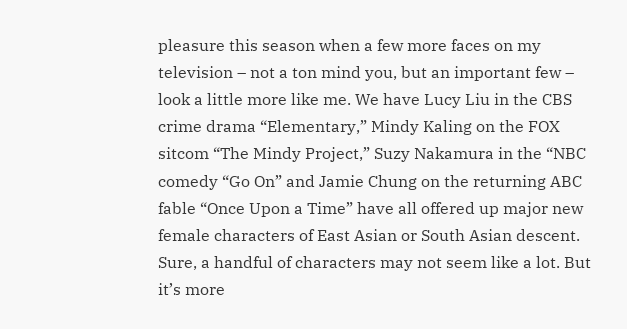pleasure this season when a few more faces on my television – not a ton mind you, but an important few – look a little more like me. We have Lucy Liu in the CBS crime drama “Elementary,” Mindy Kaling on the FOX sitcom “The Mindy Project,” Suzy Nakamura in the “NBC comedy “Go On” and Jamie Chung on the returning ABC fable “Once Upon a Time” have all offered up major new female characters of East Asian or South Asian descent. Sure, a handful of characters may not seem like a lot. But it’s more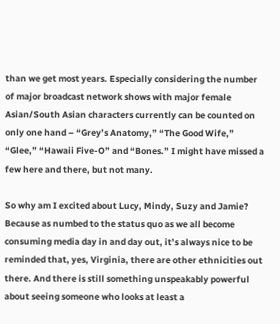than we get most years. Especially considering the number of major broadcast network shows with major female Asian/South Asian characters currently can be counted on only one hand – “Grey’s Anatomy,” “The Good Wife,” “Glee,” “Hawaii Five-O” and “Bones.” I might have missed a few here and there, but not many.

So why am I excited about Lucy, Mindy, Suzy and Jamie? Because as numbed to the status quo as we all become consuming media day in and day out, it’s always nice to be reminded that, yes, Virginia, there are other ethnicities out there. And there is still something unspeakably powerful about seeing someone who looks at least a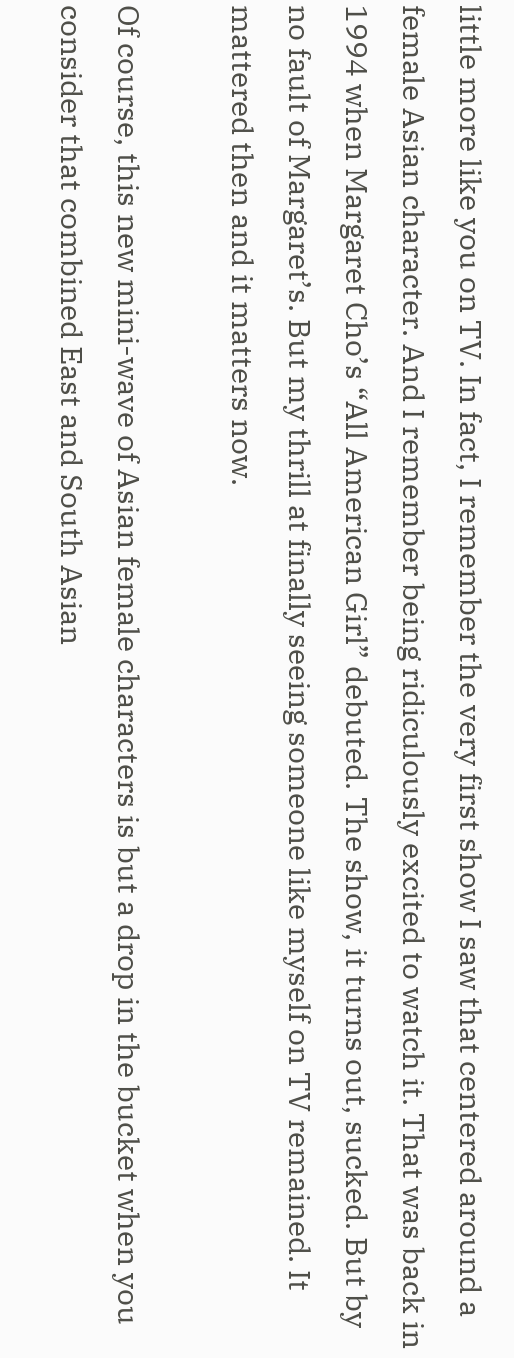little more like you on TV. In fact, I remember the very first show I saw that centered around a female Asian character. And I remember being ridiculously excited to watch it. That was back in 1994 when Margaret Cho’s “All American Girl” debuted. The show, it turns out, sucked. But by no fault of Margaret’s. But my thrill at finally seeing someone like myself on TV remained. It mattered then and it matters now.

Of course, this new mini-wave of Asian female characters is but a drop in the bucket when you consider that combined East and South Asian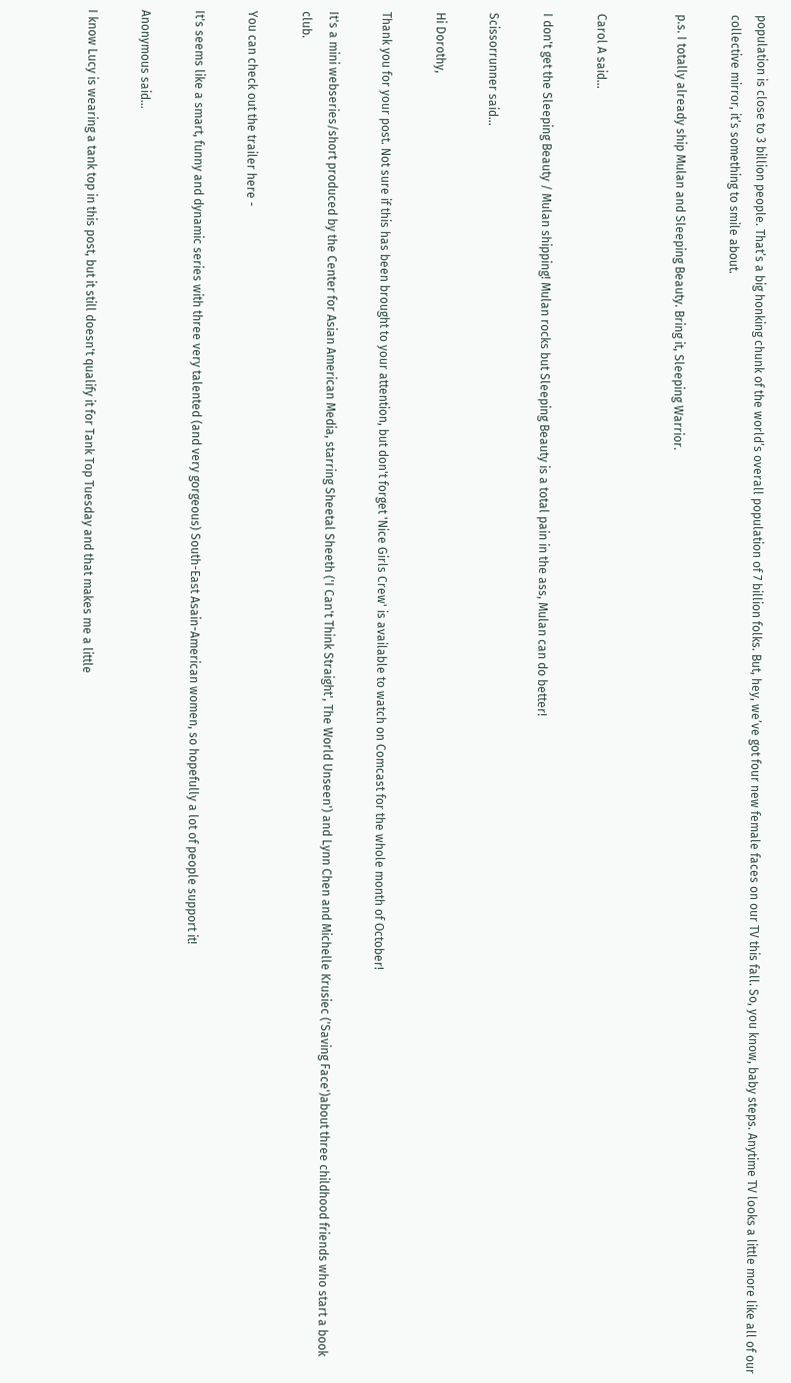population is close to 3 billion people. That’s a big honking chunk of the world’s overall population of 7 billion folks. But, hey, we’ve got four new female faces on our TV this fall. So, you know, baby steps. Anytime TV looks a little more like all of our collective mirror, it’s something to smile about.

p.s. I totally already ship Mulan and Sleeping Beauty. Bring it, Sleeping Warrior.


Carol A said...

I don't get the Sleeping Beauty / Mulan shipping! Mulan rocks but Sleeping Beauty is a total pain in the ass, Mulan can do better!

Scissorrunner said...

Hi Dorothy,

Thank you for your post. Not sure if this has been brought to your attention, but don't forget 'Nice Girls Crew' is available to watch on Comcast for the whole month of October!

It's a mini webseries/short produced by the Center for Asian American Media, starring Sheetal Sheeth ('I Can't Think Straight', The World Unseen') and Lynn Chen and Michelle Krusiec ('Saving Face')about three childhood friends who start a book club.

You can check out the trailer here -

It's seems like a smart, funny and dynamic series with three very talented (and very gorgeous) South-East Asain-American women, so hopefully a lot of people support it!

Anonymous said...

I know Lucy is wearing a tank top in this post, but it still doesn't qualify it for Tank Top Tuesday and that makes me a little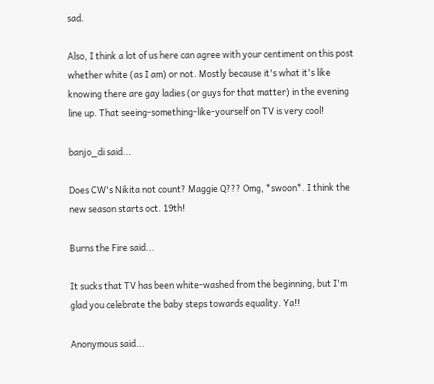sad.

Also, I think a lot of us here can agree with your centiment on this post whether white (as I am) or not. Mostly because it's what it's like knowing there are gay ladies (or guys for that matter) in the evening line up. That seeing-something-like-yourself on TV is very cool!

banjo_di said...

Does CW's Nikita not count? Maggie Q??? Omg, *swoon*. I think the new season starts oct. 19th!

Burns the Fire said...

It sucks that TV has been white-washed from the beginning, but I'm glad you celebrate the baby steps towards equality. Ya!!

Anonymous said...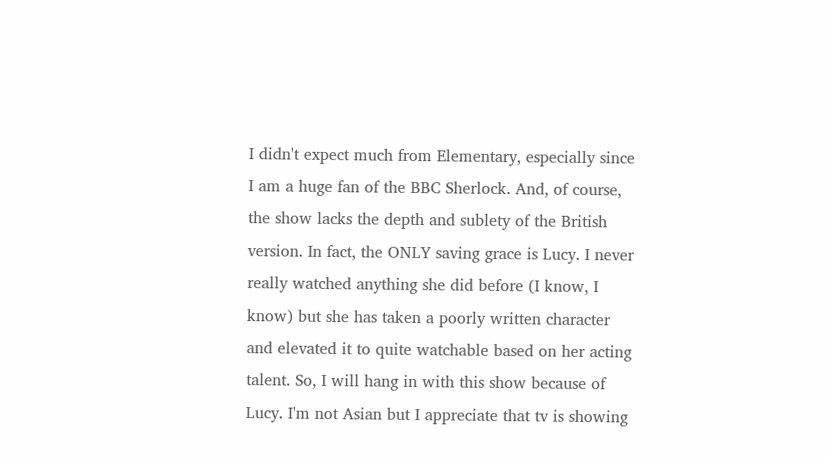I didn't expect much from Elementary, especially since I am a huge fan of the BBC Sherlock. And, of course, the show lacks the depth and sublety of the British version. In fact, the ONLY saving grace is Lucy. I never really watched anything she did before (I know, I know) but she has taken a poorly written character and elevated it to quite watchable based on her acting talent. So, I will hang in with this show because of Lucy. I'm not Asian but I appreciate that tv is showing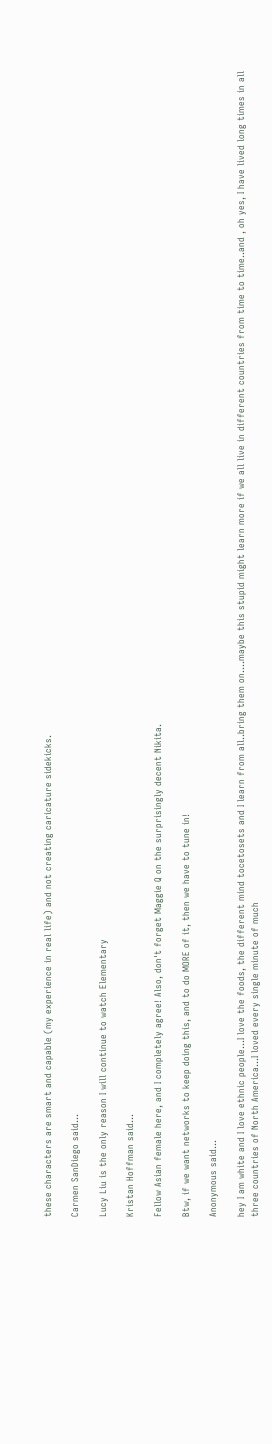these characters are smart and capable (my experience in real life) and not creating caricature sidekicks.

Carmen SanDiego said...

Lucy Liu is the only reason I will continue to watch Elementary

Kristan Hoffman said...

Fellow Asian female here, and I completely agree! Also, don't forget Maggie Q on the surprisingly decent Nikita.

Btw, if we want networks to keep doing this, and to do MORE of it, then we have to tune in!

Anonymous said...

hey I am white and I love ethnic people...I love the foods, the different mind tocetosets and I learn from all..bring them on....maybe this stupid might learn more if we all live in different countries from time to time..and , oh yes, I have lived long times in all three countries of North America...I loved every single minute of much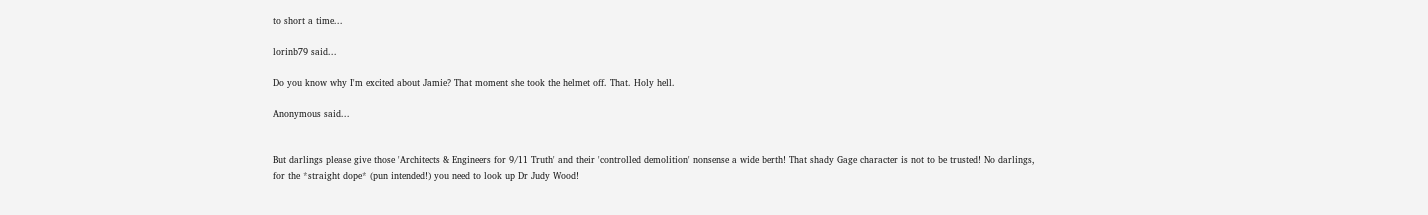to short a time...

lorinb79 said...

Do you know why I'm excited about Jamie? That moment she took the helmet off. That. Holy hell.

Anonymous said...


But darlings please give those 'Architects & Engineers for 9/11 Truth' and their 'controlled demolition' nonsense a wide berth! That shady Gage character is not to be trusted! No darlings, for the *straight dope* (pun intended!) you need to look up Dr Judy Wood!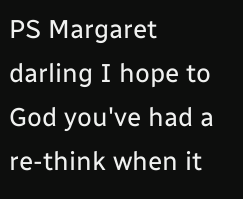PS Margaret darling I hope to God you've had a re-think when it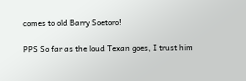comes to old Barry Soetoro!

PPS So far as the loud Texan goes, I trust him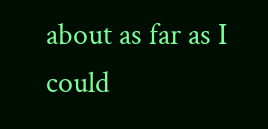about as far as I could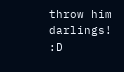throw him darlings! :D